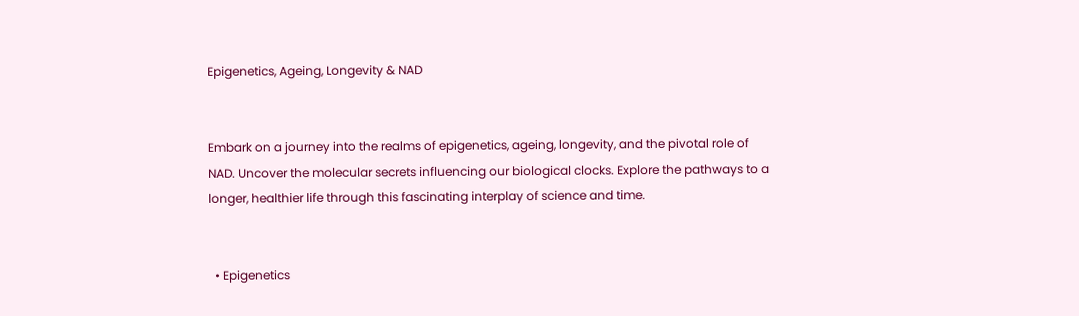Epigenetics, Ageing, Longevity & NAD


Embark on a journey into the realms of epigenetics, ageing, longevity, and the pivotal role of NAD. Uncover the molecular secrets influencing our biological clocks. Explore the pathways to a longer, healthier life through this fascinating interplay of science and time.


  • Epigenetics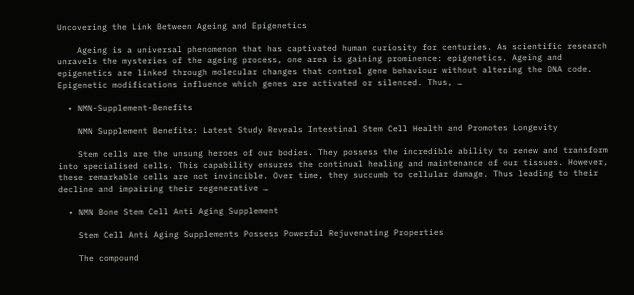Uncovering the Link Between Ageing and Epigenetics

    Ageing is a universal phenomenon that has captivated human curiosity for centuries. As scientific research unravels the mysteries of the ageing process, one area is gaining prominence: epigenetics. Ageing and epigenetics are linked through molecular changes that control gene behaviour without altering the DNA code. Epigenetic modifications influence which genes are activated or silenced. Thus, …

  • NMN-Supplement-Benefits

    NMN Supplement Benefits: Latest Study Reveals Intestinal Stem Cell Health and Promotes Longevity

    Stem cells are the unsung heroes of our bodies. They possess the incredible ability to renew and transform into specialised cells. This capability ensures the continual healing and maintenance of our tissues. However, these remarkable cells are not invincible. Over time, they succumb to cellular damage. Thus leading to their decline and impairing their regenerative …

  • NMN Bone Stem Cell Anti Aging Supplement

    Stem Cell Anti Aging Supplements Possess Powerful Rejuvenating Properties

    The compound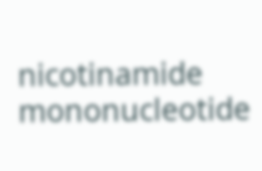nicotinamide mononucleotide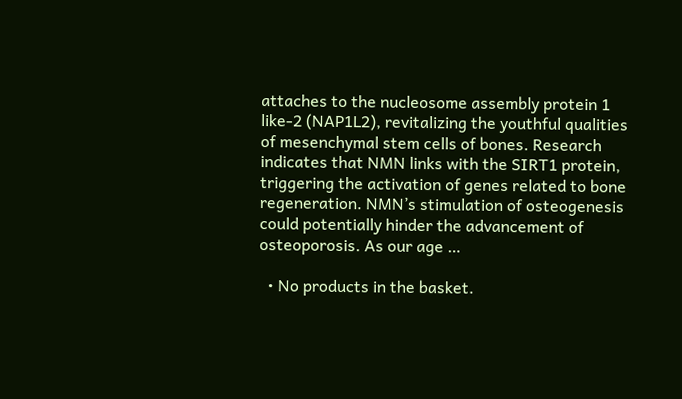attaches to the nucleosome assembly protein 1 like-2 (NAP1L2), revitalizing the youthful qualities of mesenchymal stem cells of bones. Research indicates that NMN links with the SIRT1 protein, triggering the activation of genes related to bone regeneration. NMN’s stimulation of osteogenesis could potentially hinder the advancement of osteoporosis. As our age …

  • No products in the basket.